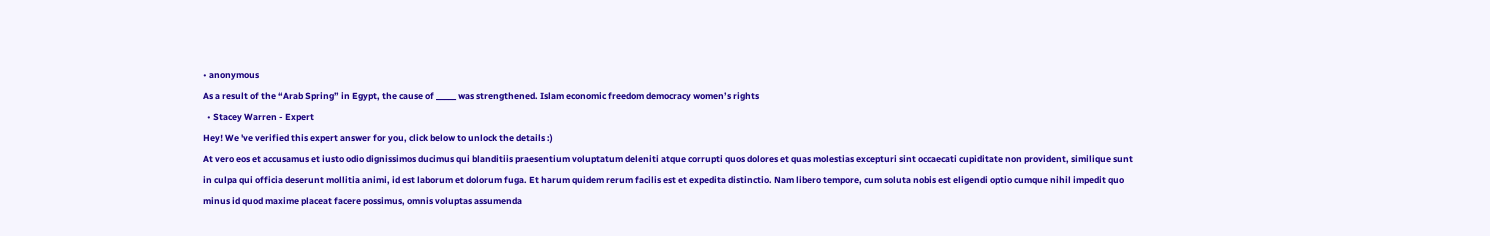• anonymous
As a result of the “Arab Spring” in Egypt, the cause of _____ was strengthened. Islam economic freedom democracy women’s rights
  • Stacey Warren - Expert
Hey! We 've verified this expert answer for you, click below to unlock the details :)
At vero eos et accusamus et iusto odio dignissimos ducimus qui blanditiis praesentium voluptatum deleniti atque corrupti quos dolores et quas molestias excepturi sint occaecati cupiditate non provident, similique sunt in culpa qui officia deserunt mollitia animi, id est laborum et dolorum fuga. Et harum quidem rerum facilis est et expedita distinctio. Nam libero tempore, cum soluta nobis est eligendi optio cumque nihil impedit quo minus id quod maxime placeat facere possimus, omnis voluptas assumenda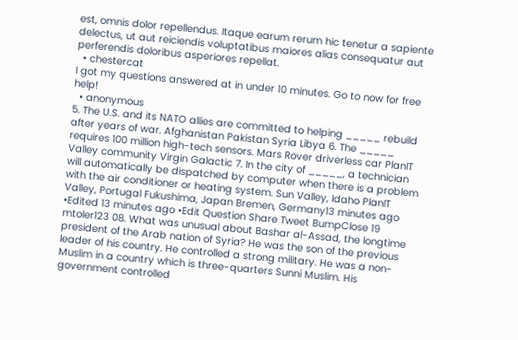est, omnis dolor repellendus. Itaque earum rerum hic tenetur a sapiente delectus, ut aut reiciendis voluptatibus maiores alias consequatur aut perferendis doloribus asperiores repellat.
  • chestercat
I got my questions answered at in under 10 minutes. Go to now for free help!
  • anonymous
5. The U.S. and its NATO allies are committed to helping _____ rebuild after years of war. Afghanistan Pakistan Syria Libya 6. The _____ requires 100 million high-tech sensors. Mars Rover driverless car PlanIT Valley community Virgin Galactic 7. In the city of _____, a technician will automatically be dispatched by computer when there is a problem with the air conditioner or heating system. Sun Valley, Idaho PlanIT Valley, Portugal Fukushima, Japan Bremen, Germany13 minutes ago •Edited 13 minutes ago •Edit Question Share Tweet BumpClose 19 mtoler123 08. What was unusual about Bashar al-Assad, the longtime president of the Arab nation of Syria? He was the son of the previous leader of his country. He controlled a strong military. He was a non-Muslim in a country which is three-quarters Sunni Muslim. His government controlled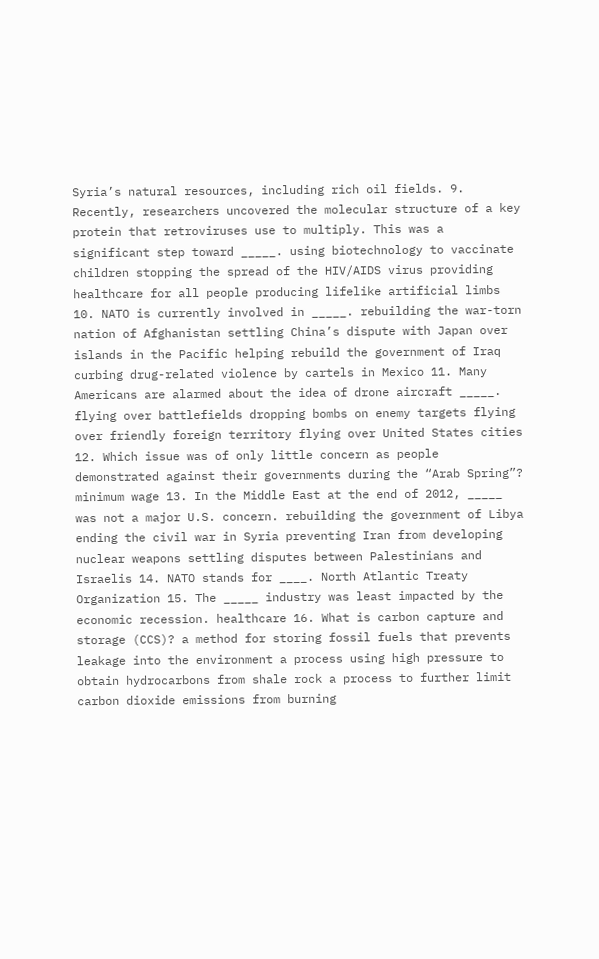Syria’s natural resources, including rich oil fields. 9. Recently, researchers uncovered the molecular structure of a key protein that retroviruses use to multiply. This was a significant step toward _____. using biotechnology to vaccinate children stopping the spread of the HIV/AIDS virus providing healthcare for all people producing lifelike artificial limbs 10. NATO is currently involved in _____. rebuilding the war-torn nation of Afghanistan settling China’s dispute with Japan over islands in the Pacific helping rebuild the government of Iraq curbing drug-related violence by cartels in Mexico 11. Many Americans are alarmed about the idea of drone aircraft _____. flying over battlefields dropping bombs on enemy targets flying over friendly foreign territory flying over United States cities 12. Which issue was of only little concern as people demonstrated against their governments during the “Arab Spring”? minimum wage 13. In the Middle East at the end of 2012, _____ was not a major U.S. concern. rebuilding the government of Libya ending the civil war in Syria preventing Iran from developing nuclear weapons settling disputes between Palestinians and Israelis 14. NATO stands for ____. North Atlantic Treaty Organization 15. The _____ industry was least impacted by the economic recession. healthcare 16. What is carbon capture and storage (CCS)? a method for storing fossil fuels that prevents leakage into the environment a process using high pressure to obtain hydrocarbons from shale rock a process to further limit carbon dioxide emissions from burning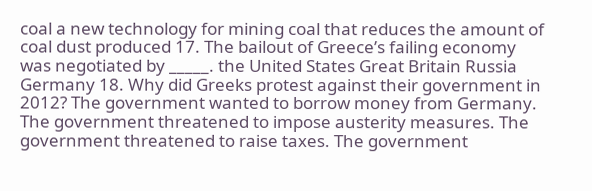coal a new technology for mining coal that reduces the amount of coal dust produced 17. The bailout of Greece’s failing economy was negotiated by _____. the United States Great Britain Russia Germany 18. Why did Greeks protest against their government in 2012? The government wanted to borrow money from Germany. The government threatened to impose austerity measures. The government threatened to raise taxes. The government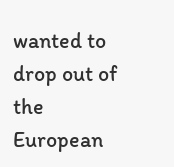wanted to drop out of the European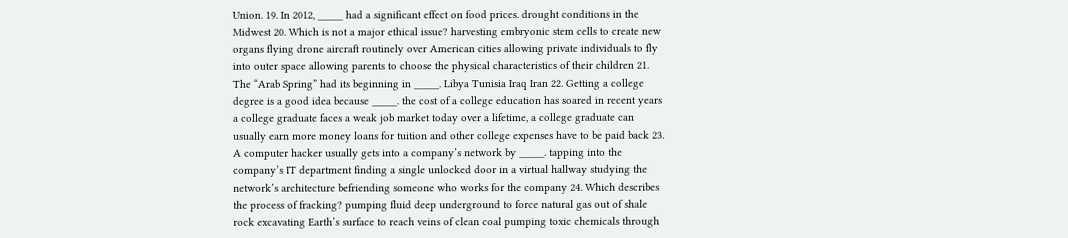Union. 19. In 2012, _____ had a significant effect on food prices. drought conditions in the Midwest 20. Which is not a major ethical issue? harvesting embryonic stem cells to create new organs flying drone aircraft routinely over American cities allowing private individuals to fly into outer space allowing parents to choose the physical characteristics of their children 21. The “Arab Spring” had its beginning in _____. Libya Tunisia Iraq Iran 22. Getting a college degree is a good idea because _____. the cost of a college education has soared in recent years a college graduate faces a weak job market today over a lifetime, a college graduate can usually earn more money loans for tuition and other college expenses have to be paid back 23. A computer hacker usually gets into a company’s network by _____. tapping into the company’s IT department finding a single unlocked door in a virtual hallway studying the network’s architecture befriending someone who works for the company 24. Which describes the process of fracking? pumping fluid deep underground to force natural gas out of shale rock excavating Earth’s surface to reach veins of clean coal pumping toxic chemicals through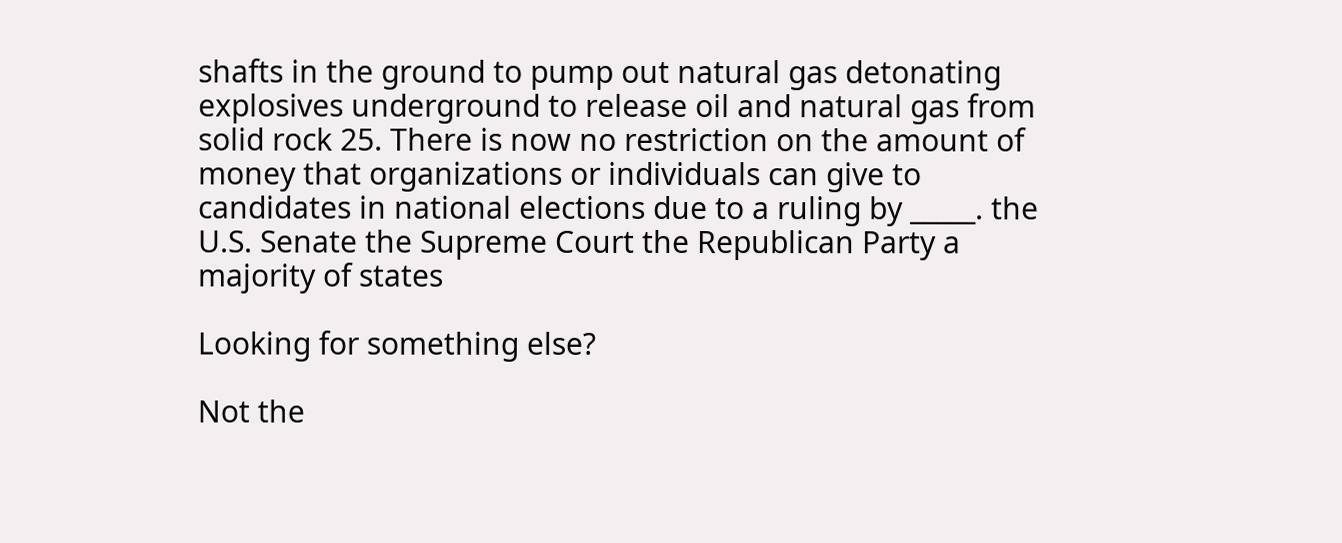shafts in the ground to pump out natural gas detonating explosives underground to release oil and natural gas from solid rock 25. There is now no restriction on the amount of money that organizations or individuals can give to candidates in national elections due to a ruling by _____. the U.S. Senate the Supreme Court the Republican Party a majority of states

Looking for something else?

Not the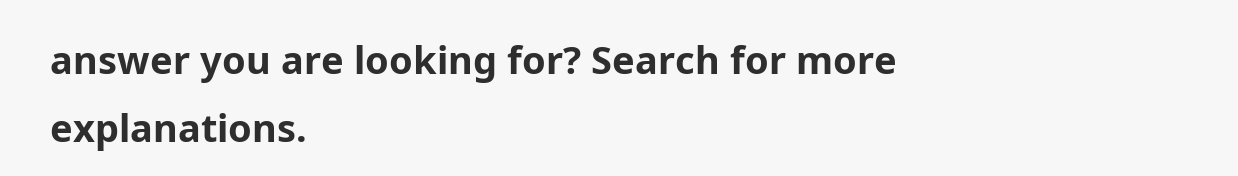answer you are looking for? Search for more explanations.